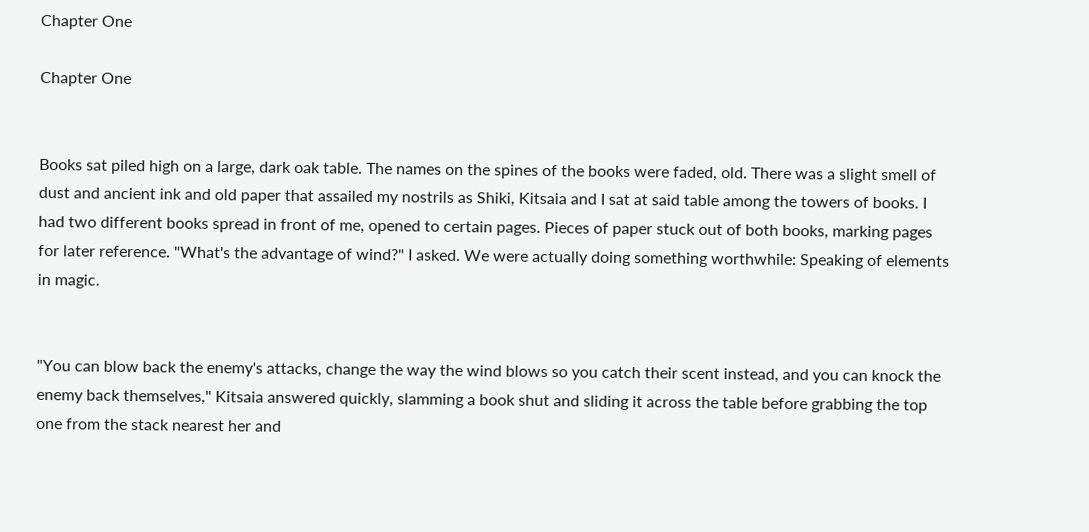Chapter One

Chapter One


Books sat piled high on a large, dark oak table. The names on the spines of the books were faded, old. There was a slight smell of dust and ancient ink and old paper that assailed my nostrils as Shiki, Kitsaia and I sat at said table among the towers of books. I had two different books spread in front of me, opened to certain pages. Pieces of paper stuck out of both books, marking pages for later reference. "What's the advantage of wind?" I asked. We were actually doing something worthwhile: Speaking of elements in magic.


"You can blow back the enemy's attacks, change the way the wind blows so you catch their scent instead, and you can knock the enemy back themselves," Kitsaia answered quickly, slamming a book shut and sliding it across the table before grabbing the top one from the stack nearest her and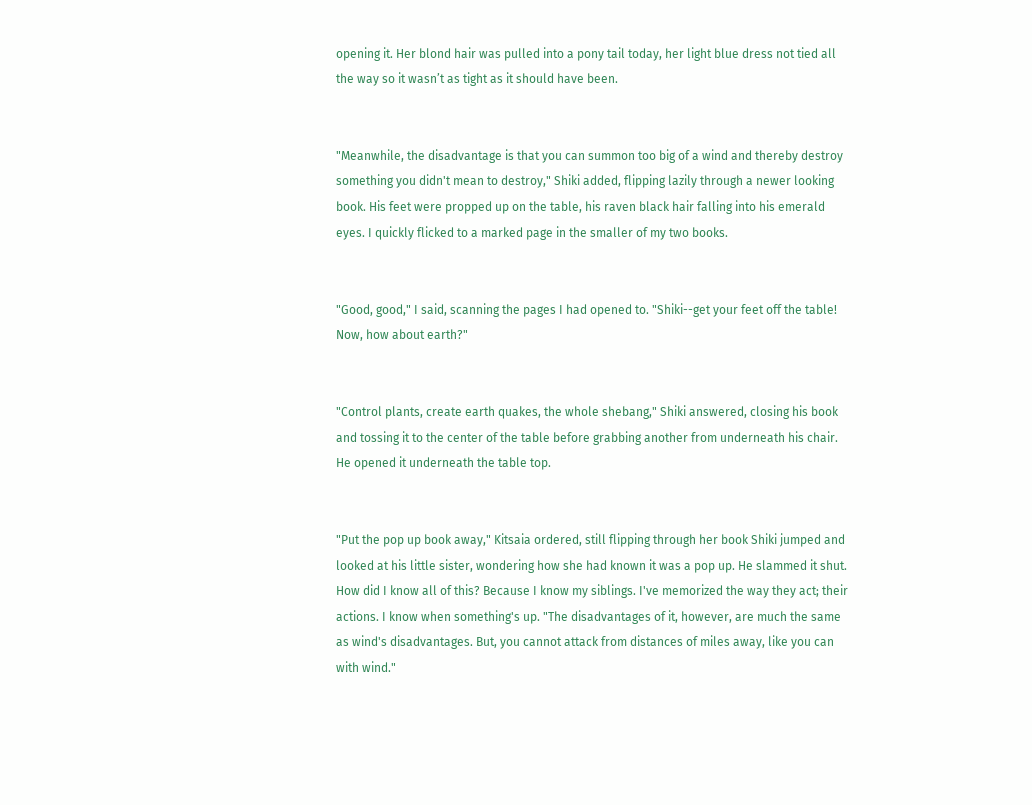opening it. Her blond hair was pulled into a pony tail today, her light blue dress not tied all the way so it wasn’t as tight as it should have been.


"Meanwhile, the disadvantage is that you can summon too big of a wind and thereby destroy something you didn't mean to destroy," Shiki added, flipping lazily through a newer looking book. His feet were propped up on the table, his raven black hair falling into his emerald eyes. I quickly flicked to a marked page in the smaller of my two books.


"Good, good," I said, scanning the pages I had opened to. "Shiki--get your feet off the table! Now, how about earth?"


"Control plants, create earth quakes, the whole shebang," Shiki answered, closing his book and tossing it to the center of the table before grabbing another from underneath his chair. He opened it underneath the table top.


"Put the pop up book away," Kitsaia ordered, still flipping through her book Shiki jumped and looked at his little sister, wondering how she had known it was a pop up. He slammed it shut. How did I know all of this? Because I know my siblings. I've memorized the way they act; their actions. I know when something's up. "The disadvantages of it, however, are much the same as wind's disadvantages. But, you cannot attack from distances of miles away, like you can with wind."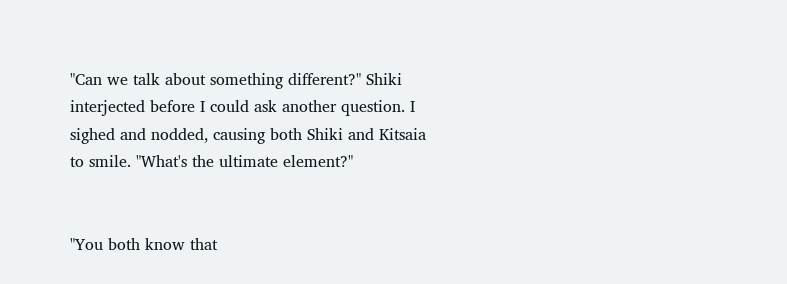"Can we talk about something different?" Shiki interjected before I could ask another question. I sighed and nodded, causing both Shiki and Kitsaia to smile. "What's the ultimate element?"


"You both know that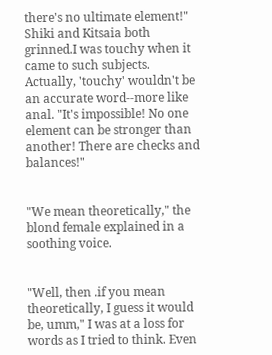there's no ultimate element!" Shiki and Kitsaia both grinned.I was touchy when it came to such subjects. Actually, 'touchy' wouldn't be an accurate word--more like anal. "It's impossible! No one element can be stronger than another! There are checks and balances!"


"We mean theoretically," the blond female explained in a soothing voice.


"Well, then .if you mean theoretically, I guess it would be, umm," I was at a loss for words as I tried to think. Even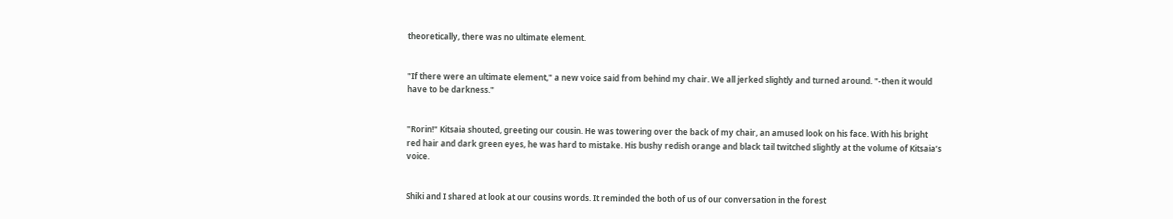theoretically, there was no ultimate element.


"If there were an ultimate element," a new voice said from behind my chair. We all jerked slightly and turned around. "-then it would have to be darkness."


"Rorin!" Kitsaia shouted, greeting our cousin. He was towering over the back of my chair, an amused look on his face. With his bright red hair and dark green eyes, he was hard to mistake. His bushy redish orange and black tail twitched slightly at the volume of Kitsaia’s voice.


Shiki and I shared at look at our cousins words. It reminded the both of us of our conversation in the forest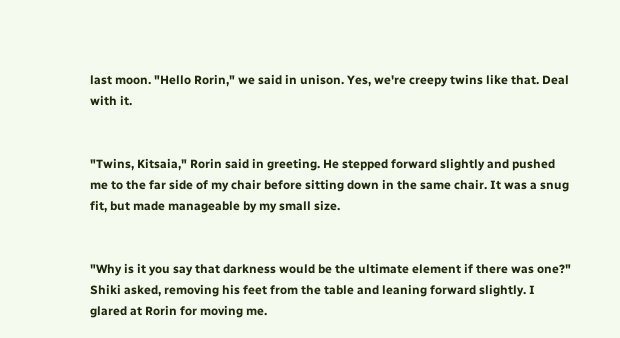last moon. "Hello Rorin," we said in unison. Yes, we're creepy twins like that. Deal with it.


"Twins, Kitsaia," Rorin said in greeting. He stepped forward slightly and pushed me to the far side of my chair before sitting down in the same chair. It was a snug fit, but made manageable by my small size.


"Why is it you say that darkness would be the ultimate element if there was one?" Shiki asked, removing his feet from the table and leaning forward slightly. I glared at Rorin for moving me.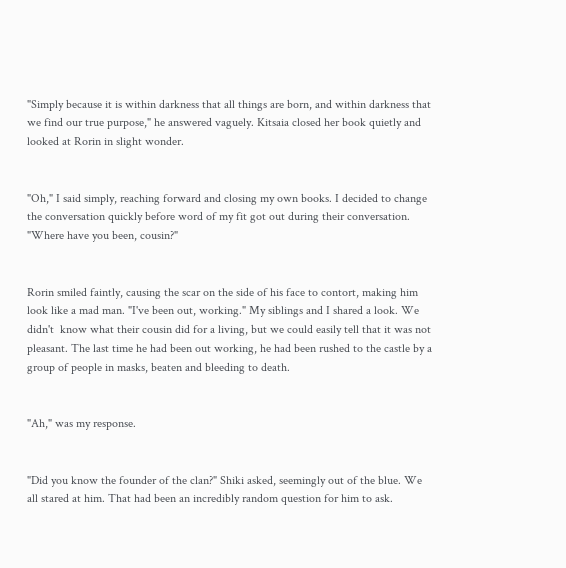"Simply because it is within darkness that all things are born, and within darkness that we find our true purpose," he answered vaguely. Kitsaia closed her book quietly and looked at Rorin in slight wonder.


"Oh," I said simply, reaching forward and closing my own books. I decided to change the conversation quickly before word of my fit got out during their conversation. "Where have you been, cousin?"


Rorin smiled faintly, causing the scar on the side of his face to contort, making him look like a mad man. "I've been out, working." My siblings and I shared a look. We didn't  know what their cousin did for a living, but we could easily tell that it was not pleasant. The last time he had been out working, he had been rushed to the castle by a group of people in masks, beaten and bleeding to death.


"Ah," was my response.


"Did you know the founder of the clan?" Shiki asked, seemingly out of the blue. We all stared at him. That had been an incredibly random question for him to ask.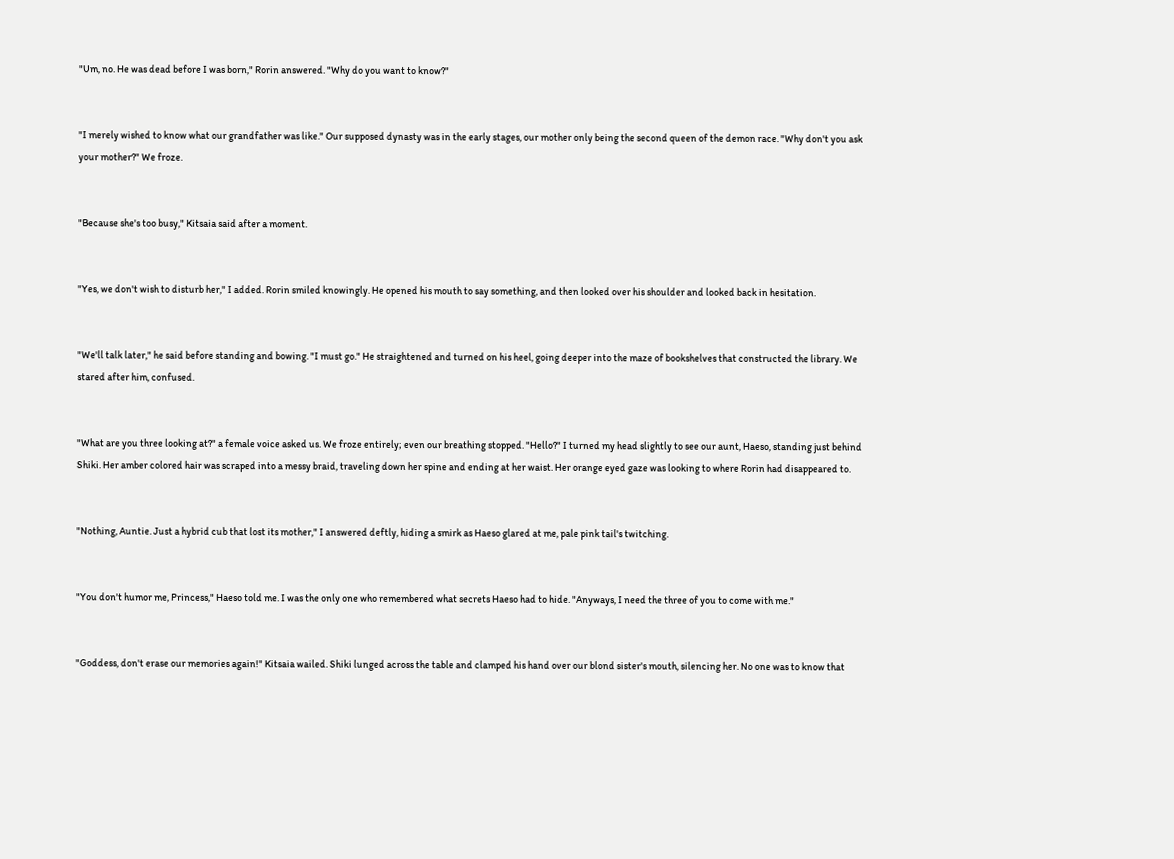"Um, no. He was dead before I was born," Rorin answered. "Why do you want to know?"


"I merely wished to know what our grandfather was like." Our supposed dynasty was in the early stages, our mother only being the second queen of the demon race. "Why don't you ask your mother?" We froze.


"Because she's too busy," Kitsaia said after a moment.


"Yes, we don't wish to disturb her," I added. Rorin smiled knowingly. He opened his mouth to say something, and then looked over his shoulder and looked back in hesitation.


"We'll talk later," he said before standing and bowing. "I must go." He straightened and turned on his heel, going deeper into the maze of bookshelves that constructed the library. We stared after him, confused.


"What are you three looking at?" a female voice asked us. We froze entirely; even our breathing stopped. "Hello?" I turned my head slightly to see our aunt, Haeso, standing just behind Shiki. Her amber colored hair was scraped into a messy braid, traveling down her spine and ending at her waist. Her orange eyed gaze was looking to where Rorin had disappeared to.


"Nothing, Auntie. Just a hybrid cub that lost its mother," I answered deftly, hiding a smirk as Haeso glared at me, pale pink tail's twitching.


"You don't humor me, Princess," Haeso told me. I was the only one who remembered what secrets Haeso had to hide. "Anyways, I need the three of you to come with me."


"Goddess, don't erase our memories again!" Kitsaia wailed. Shiki lunged across the table and clamped his hand over our blond sister's mouth, silencing her. No one was to know that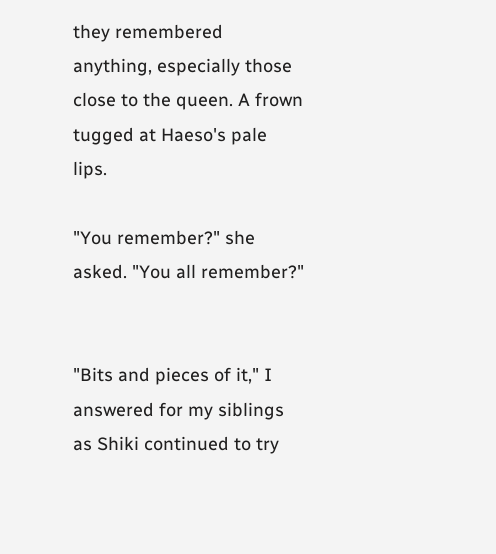they remembered anything, especially those close to the queen. A frown tugged at Haeso's pale lips.

"You remember?" she asked. "You all remember?"


"Bits and pieces of it," I answered for my siblings as Shiki continued to try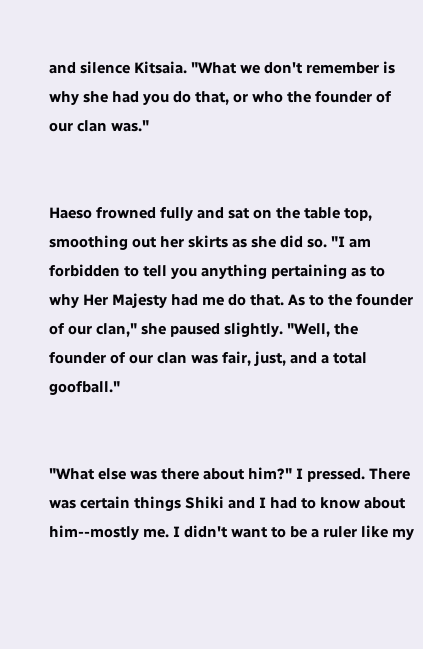and silence Kitsaia. "What we don't remember is why she had you do that, or who the founder of our clan was."


Haeso frowned fully and sat on the table top, smoothing out her skirts as she did so. "I am forbidden to tell you anything pertaining as to why Her Majesty had me do that. As to the founder of our clan," she paused slightly. "Well, the founder of our clan was fair, just, and a total goofball."


"What else was there about him?" I pressed. There was certain things Shiki and I had to know about him--mostly me. I didn't want to be a ruler like my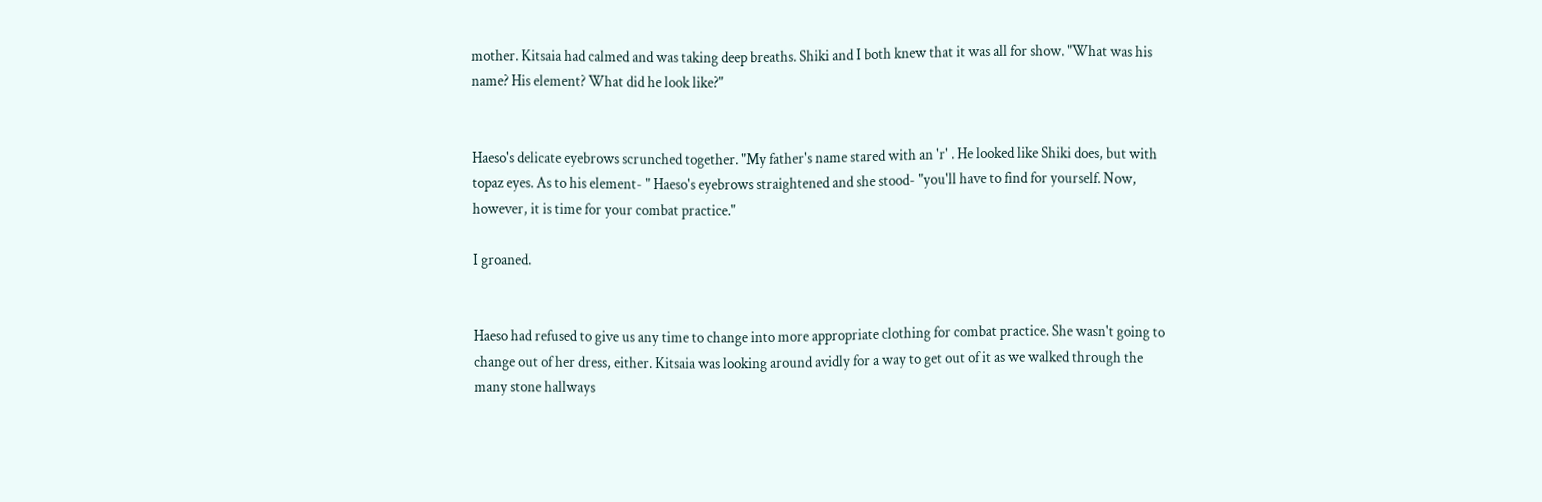mother. Kitsaia had calmed and was taking deep breaths. Shiki and I both knew that it was all for show. "What was his name? His element? What did he look like?"


Haeso's delicate eyebrows scrunched together. "My father's name stared with an 'r' . He looked like Shiki does, but with topaz eyes. As to his element- " Haeso's eyebrows straightened and she stood- "you'll have to find for yourself. Now, however, it is time for your combat practice."

I groaned.


Haeso had refused to give us any time to change into more appropriate clothing for combat practice. She wasn't going to change out of her dress, either. Kitsaia was looking around avidly for a way to get out of it as we walked through the many stone hallways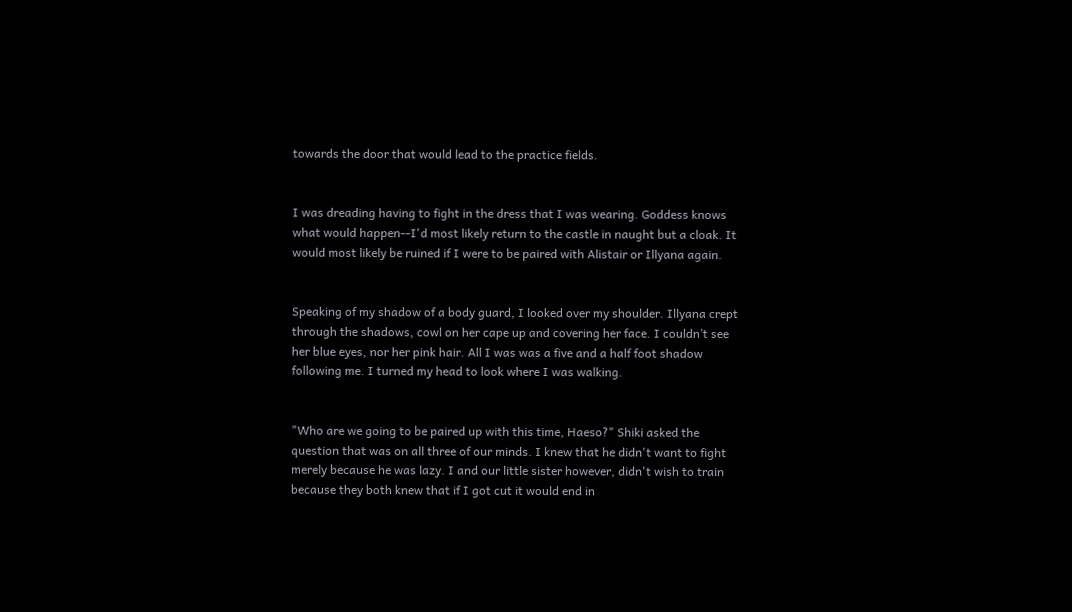towards the door that would lead to the practice fields.


I was dreading having to fight in the dress that I was wearing. Goddess knows what would happen--I'd most likely return to the castle in naught but a cloak. It would most likely be ruined if I were to be paired with Alistair or Illyana again.


Speaking of my shadow of a body guard, I looked over my shoulder. Illyana crept through the shadows, cowl on her cape up and covering her face. I couldn’t see her blue eyes, nor her pink hair. All I was was a five and a half foot shadow following me. I turned my head to look where I was walking.


"Who are we going to be paired up with this time, Haeso?" Shiki asked the question that was on all three of our minds. I knew that he didn't want to fight merely because he was lazy. I and our little sister however, didn't wish to train because they both knew that if I got cut it would end in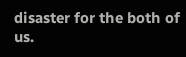disaster for the both of us.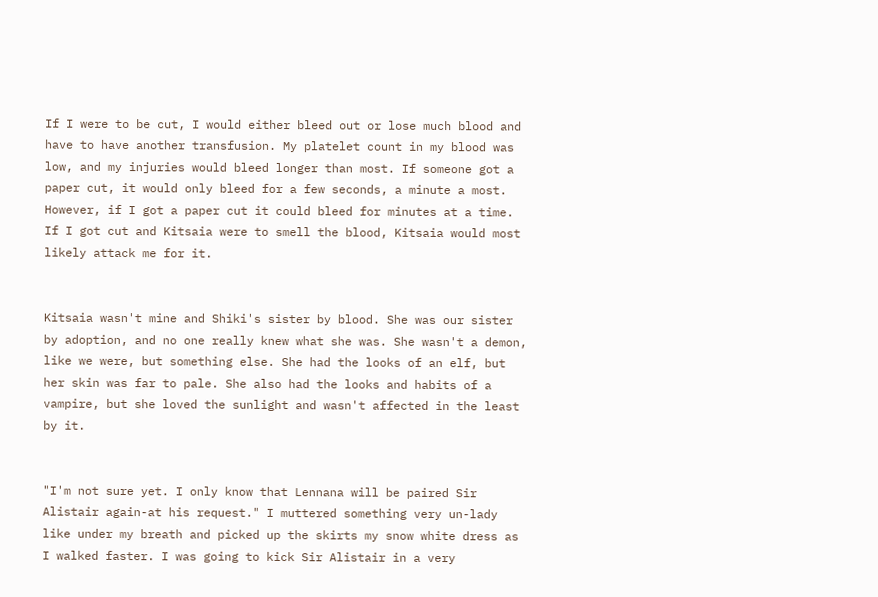If I were to be cut, I would either bleed out or lose much blood and have to have another transfusion. My platelet count in my blood was low, and my injuries would bleed longer than most. If someone got a paper cut, it would only bleed for a few seconds, a minute a most. However, if I got a paper cut it could bleed for minutes at a time. If I got cut and Kitsaia were to smell the blood, Kitsaia would most likely attack me for it.


Kitsaia wasn't mine and Shiki's sister by blood. She was our sister by adoption, and no one really knew what she was. She wasn't a demon, like we were, but something else. She had the looks of an elf, but her skin was far to pale. She also had the looks and habits of a vampire, but she loved the sunlight and wasn't affected in the least by it.


"I'm not sure yet. I only know that Lennana will be paired Sir Alistair again-at his request." I muttered something very un-lady like under my breath and picked up the skirts my snow white dress as I walked faster. I was going to kick Sir Alistair in a very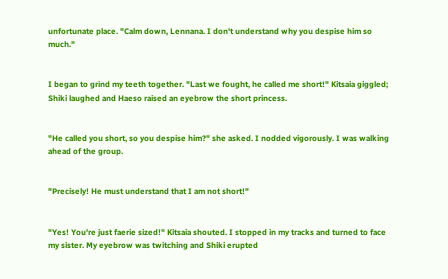unfortunate place. "Calm down, Lennana. I don't understand why you despise him so much."


I began to grind my teeth together. "Last we fought, he called me short!" Kitsaia giggled; Shiki laughed and Haeso raised an eyebrow the short princess.


"He called you short, so you despise him?" she asked. I nodded vigorously. I was walking ahead of the group.


"Precisely! He must understand that I am not short!"


"Yes! You're just faerie sized!" Kitsaia shouted. I stopped in my tracks and turned to face my sister. My eyebrow was twitching and Shiki erupted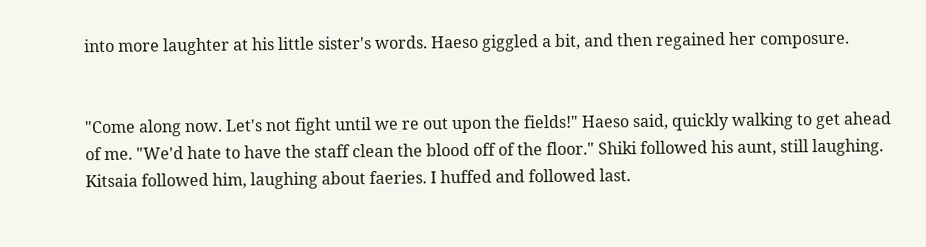into more laughter at his little sister's words. Haeso giggled a bit, and then regained her composure.


"Come along now. Let's not fight until we re out upon the fields!" Haeso said, quickly walking to get ahead of me. "We'd hate to have the staff clean the blood off of the floor." Shiki followed his aunt, still laughing. Kitsaia followed him, laughing about faeries. I huffed and followed last.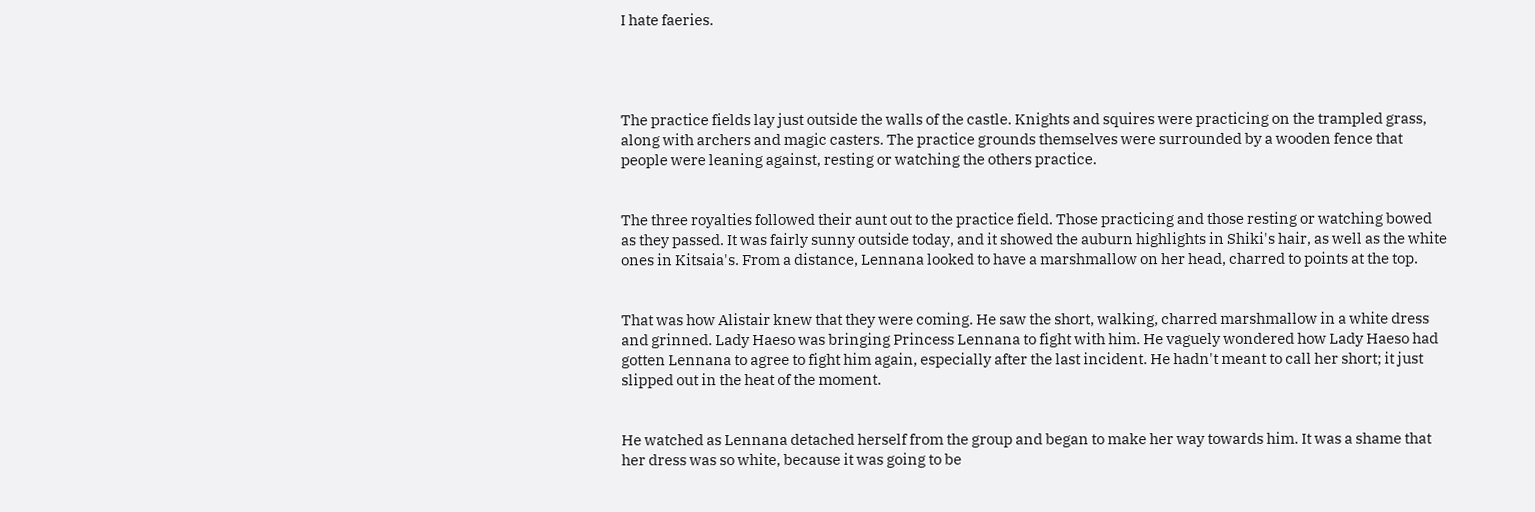I hate faeries.




The practice fields lay just outside the walls of the castle. Knights and squires were practicing on the trampled grass, along with archers and magic casters. The practice grounds themselves were surrounded by a wooden fence that people were leaning against, resting or watching the others practice.


The three royalties followed their aunt out to the practice field. Those practicing and those resting or watching bowed as they passed. It was fairly sunny outside today, and it showed the auburn highlights in Shiki's hair, as well as the white ones in Kitsaia's. From a distance, Lennana looked to have a marshmallow on her head, charred to points at the top.


That was how Alistair knew that they were coming. He saw the short, walking, charred marshmallow in a white dress and grinned. Lady Haeso was bringing Princess Lennana to fight with him. He vaguely wondered how Lady Haeso had gotten Lennana to agree to fight him again, especially after the last incident. He hadn't meant to call her short; it just slipped out in the heat of the moment.


He watched as Lennana detached herself from the group and began to make her way towards him. It was a shame that her dress was so white, because it was going to be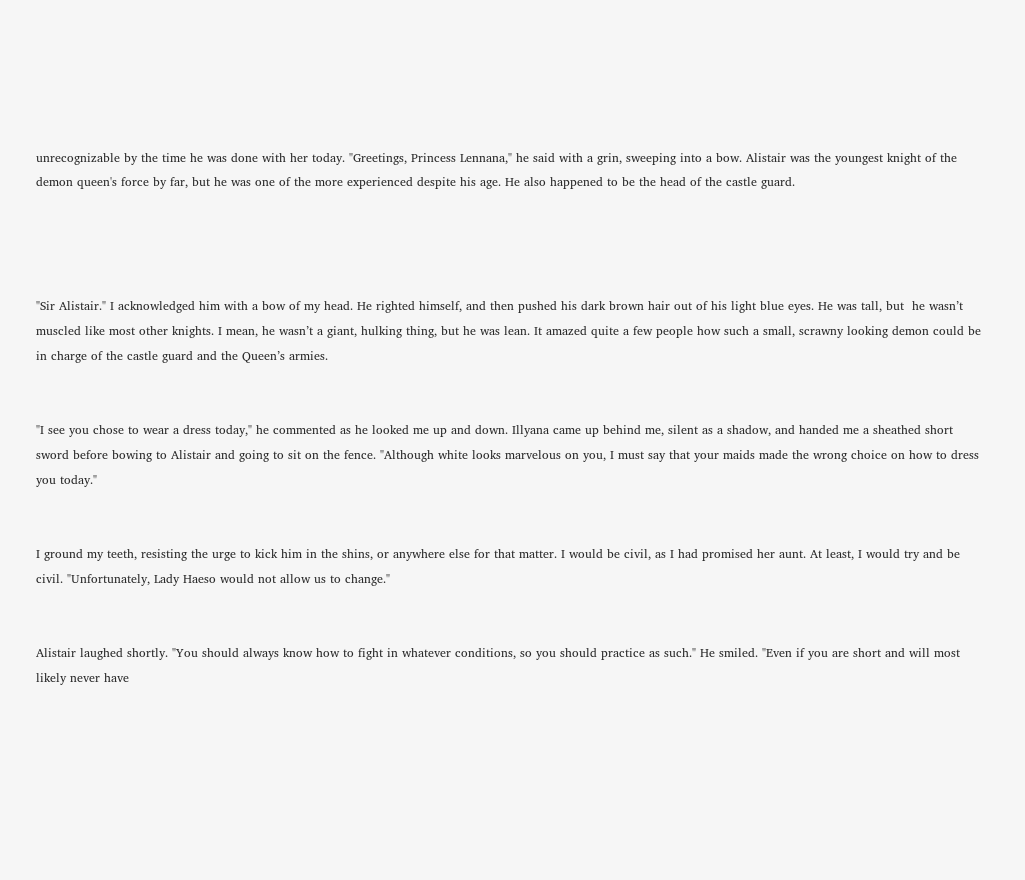unrecognizable by the time he was done with her today. "Greetings, Princess Lennana," he said with a grin, sweeping into a bow. Alistair was the youngest knight of the demon queen's force by far, but he was one of the more experienced despite his age. He also happened to be the head of the castle guard.




"Sir Alistair." I acknowledged him with a bow of my head. He righted himself, and then pushed his dark brown hair out of his light blue eyes. He was tall, but  he wasn’t muscled like most other knights. I mean, he wasn’t a giant, hulking thing, but he was lean. It amazed quite a few people how such a small, scrawny looking demon could be in charge of the castle guard and the Queen’s armies.


"I see you chose to wear a dress today," he commented as he looked me up and down. Illyana came up behind me, silent as a shadow, and handed me a sheathed short sword before bowing to Alistair and going to sit on the fence. "Although white looks marvelous on you, I must say that your maids made the wrong choice on how to dress you today."


I ground my teeth, resisting the urge to kick him in the shins, or anywhere else for that matter. I would be civil, as I had promised her aunt. At least, I would try and be civil. "Unfortunately, Lady Haeso would not allow us to change."


Alistair laughed shortly. "You should always know how to fight in whatever conditions, so you should practice as such." He smiled. "Even if you are short and will most likely never have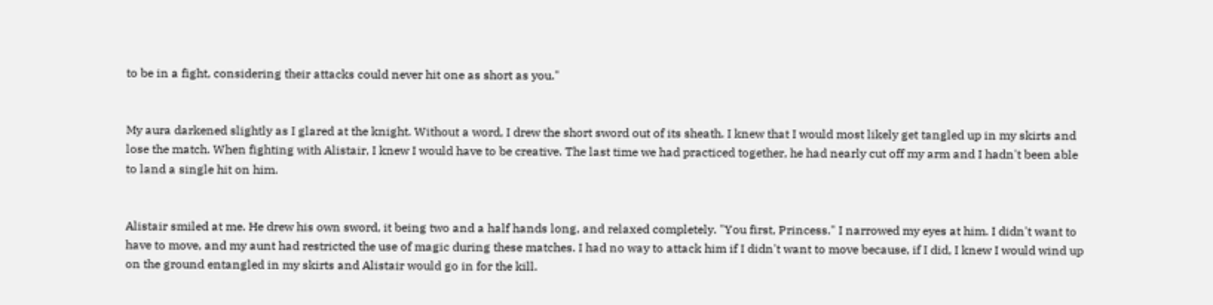to be in a fight, considering their attacks could never hit one as short as you."


My aura darkened slightly as I glared at the knight. Without a word, I drew the short sword out of its sheath. I knew that I would most likely get tangled up in my skirts and lose the match. When fighting with Alistair, I knew I would have to be creative. The last time we had practiced together, he had nearly cut off my arm and I hadn't been able to land a single hit on him.


Alistair smiled at me. He drew his own sword, it being two and a half hands long, and relaxed completely. "You first, Princess." I narrowed my eyes at him. I didn't want to have to move, and my aunt had restricted the use of magic during these matches. I had no way to attack him if I didn't want to move because, if I did, I knew I would wind up on the ground entangled in my skirts and Alistair would go in for the kill.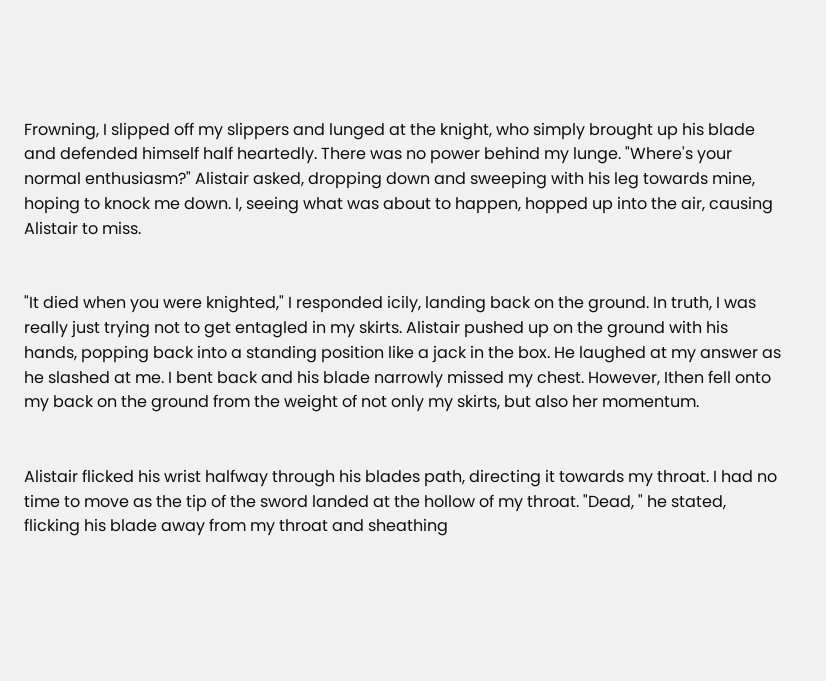Frowning, I slipped off my slippers and lunged at the knight, who simply brought up his blade and defended himself half heartedly. There was no power behind my lunge. "Where's your normal enthusiasm?" Alistair asked, dropping down and sweeping with his leg towards mine, hoping to knock me down. I, seeing what was about to happen, hopped up into the air, causing Alistair to miss.


"It died when you were knighted," I responded icily, landing back on the ground. In truth, I was really just trying not to get entagled in my skirts. Alistair pushed up on the ground with his hands, popping back into a standing position like a jack in the box. He laughed at my answer as he slashed at me. I bent back and his blade narrowly missed my chest. However, Ithen fell onto my back on the ground from the weight of not only my skirts, but also her momentum.


Alistair flicked his wrist halfway through his blades path, directing it towards my throat. I had no time to move as the tip of the sword landed at the hollow of my throat. "Dead, " he stated, flicking his blade away from my throat and sheathing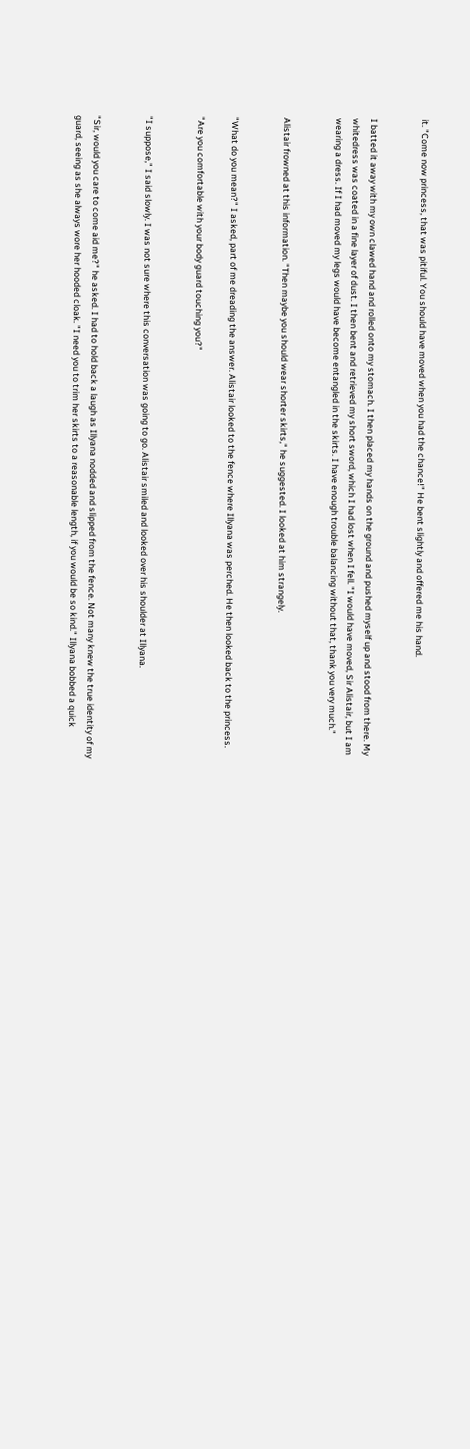it. "Come now princess, that was pitiful. You should have moved when you had the chance!" He bent slightly and offered me his hand.


I batted it away with my own clawed hand and rolled onto my stomach. I then placed my hands on the ground and pushed myself up and stood from there. My whitedress was coated in a fine layer of dust. I then bent and retrieved my short sword, which I had lost when I fell. "I would have moved, Sir Alistair, but I am wearing a dress. If I had moved my legs would have become entangled in the skirts. I have enough trouble balancing without that, thank you very much."


Alistair frowned at this information. "Then maybe you should wear shorter skirts," he suggested. I looked at him strangely.


"What do you mean?" I asked, part of me dreading the answer. Alistair looked to the fence where Illyana was perched. He then looked back to the princess.

"Are you comfortable with your body guard touching you?"


"I suppose," I said slowly. I was not sure where this conversation was going to go. Alistair smiled and looked over his shoulder at Illyana.


"Sir, would you care to come aid me?" he asked. I had to hold back a laugh as Illyana nodded and slipped from the fence. Not many knew the true identity of my guard, seeing as she always wore her hooded cloak. "I need you to trim her skirts to a reasonable length, if you would be so kind." Illyana bobbed a quick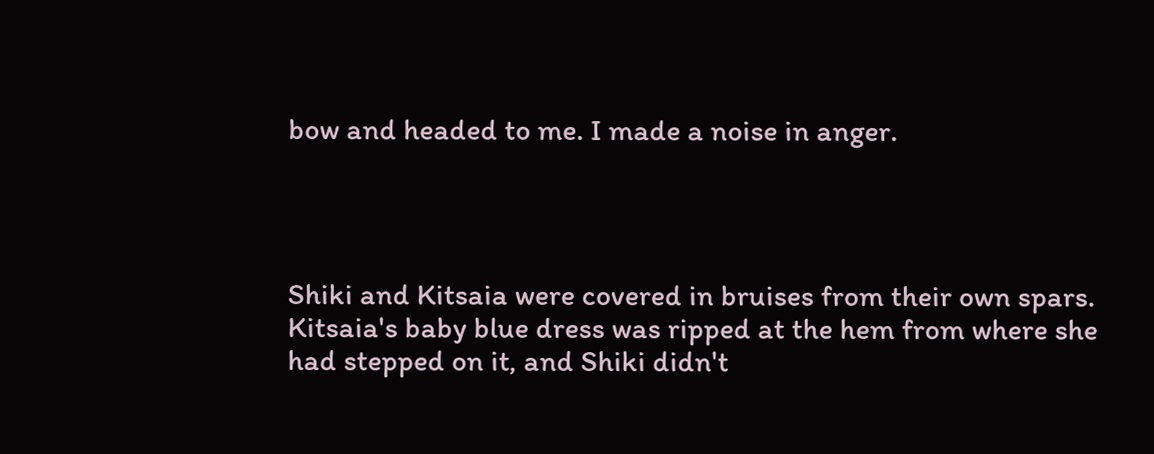bow and headed to me. I made a noise in anger.




Shiki and Kitsaia were covered in bruises from their own spars. Kitsaia's baby blue dress was ripped at the hem from where she had stepped on it, and Shiki didn't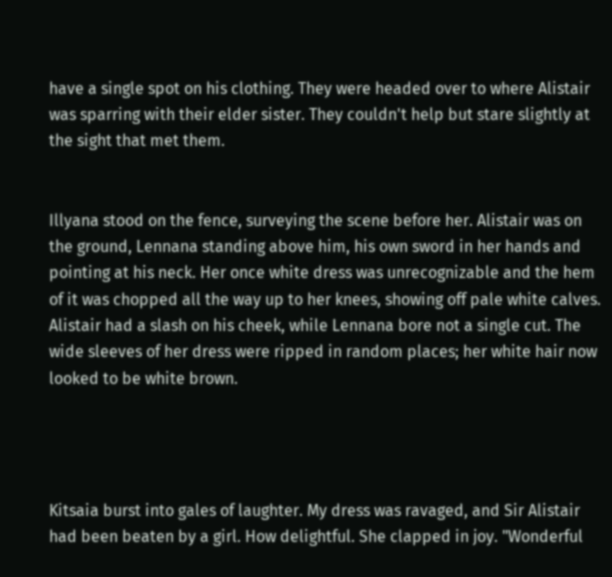have a single spot on his clothing. They were headed over to where Alistair was sparring with their elder sister. They couldn't help but stare slightly at the sight that met them.


Illyana stood on the fence, surveying the scene before her. Alistair was on the ground, Lennana standing above him, his own sword in her hands and pointing at his neck. Her once white dress was unrecognizable and the hem of it was chopped all the way up to her knees, showing off pale white calves. Alistair had a slash on his cheek, while Lennana bore not a single cut. The wide sleeves of her dress were ripped in random places; her white hair now looked to be white brown.




Kitsaia burst into gales of laughter. My dress was ravaged, and Sir Alistair had been beaten by a girl. How delightful. She clapped in joy. "Wonderful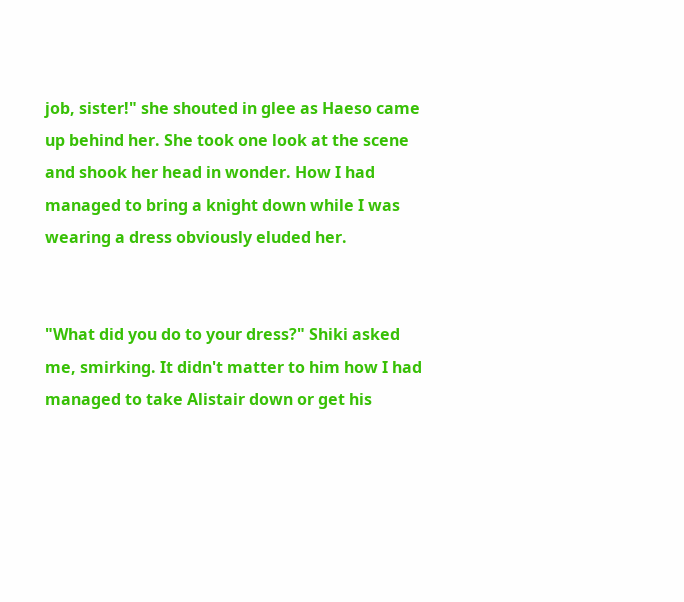job, sister!" she shouted in glee as Haeso came up behind her. She took one look at the scene and shook her head in wonder. How I had managed to bring a knight down while I was wearing a dress obviously eluded her.


"What did you do to your dress?" Shiki asked me, smirking. It didn't matter to him how I had managed to take Alistair down or get his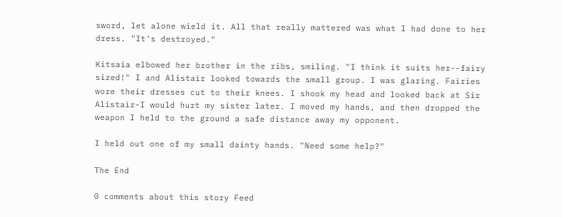sword, let alone wield it. All that really mattered was what I had done to her dress. "It's destroyed."

Kitsaia elbowed her brother in the ribs, smiling. "I think it suits her--fairy sized!" I and Alistair looked towards the small group. I was glaring. Fairies wore their dresses cut to their knees. I shook my head and looked back at Sir Alistair-I would hurt my sister later. I moved my hands, and then dropped the weapon I held to the ground a safe distance away my opponent.

I held out one of my small dainty hands. "Need some help?"

The End

0 comments about this story Feed